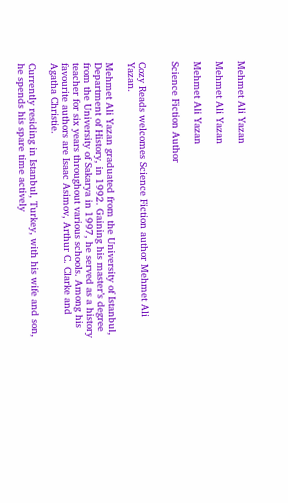Mehmet Ali Yazan

Mehmet Ali Yazan

Mehmet Ali Yazan

Science Fiction Author


Cozy Reads welcomes Science Fiction author Mehmet Ali Yazan.

Mehmet Ali Yazan graduated from the University of Istanbul, Department of History, in 1992. Gaining his master’s degree from the University of Sakarya in 1997, he served as a history teacher for six years throughout various schools. Among his favourite authors are Isaac Asimov, Arthur C. Clarke and Agatha Christie.

Currently residing in Istanbul, Turkey, with his wife and son, he spends his spare time actively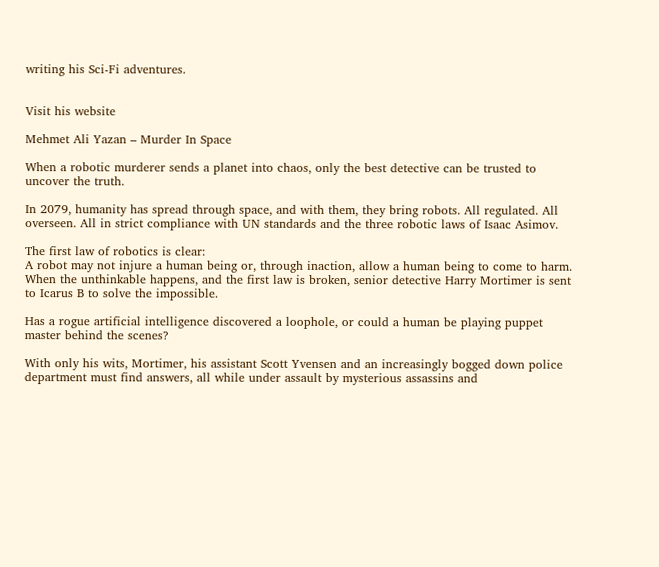writing his Sci-Fi adventures.


Visit his website

Mehmet Ali Yazan – Murder In Space

When a robotic murderer sends a planet into chaos, only the best detective can be trusted to uncover the truth.

In 2079, humanity has spread through space, and with them, they bring robots. All regulated. All overseen. All in strict compliance with UN standards and the three robotic laws of Isaac Asimov.

The first law of robotics is clear:
A robot may not injure a human being or, through inaction, allow a human being to come to harm. When the unthinkable happens, and the first law is broken, senior detective Harry Mortimer is sent to Icarus B to solve the impossible.

Has a rogue artificial intelligence discovered a loophole, or could a human be playing puppet master behind the scenes?

With only his wits, Mortimer, his assistant Scott Yvensen and an increasingly bogged down police department must find answers, all while under assault by mysterious assassins and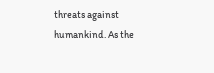threats against humankind. As the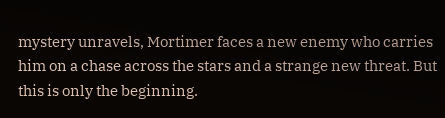mystery unravels, Mortimer faces a new enemy who carries him on a chase across the stars and a strange new threat. But this is only the beginning.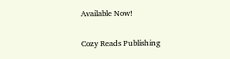Available Now!


Cozy Reads Publishing